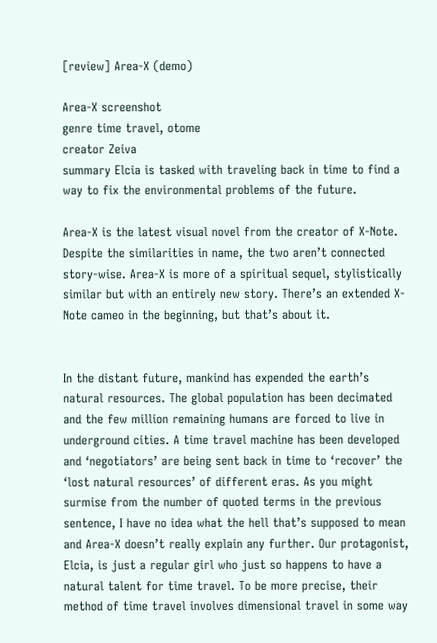[review] Area-X (demo)

Area-X screenshot
genre time travel, otome
creator Zeiva
summary Elcia is tasked with traveling back in time to find a way to fix the environmental problems of the future.

Area-X is the latest visual novel from the creator of X-Note. Despite the similarities in name, the two aren’t connected story-wise. Area-X is more of a spiritual sequel, stylistically similar but with an entirely new story. There’s an extended X-Note cameo in the beginning, but that’s about it.


In the distant future, mankind has expended the earth’s natural resources. The global population has been decimated and the few million remaining humans are forced to live in underground cities. A time travel machine has been developed and ‘negotiators’ are being sent back in time to ‘recover’ the ‘lost natural resources’ of different eras. As you might surmise from the number of quoted terms in the previous sentence, I have no idea what the hell that’s supposed to mean and Area-X doesn’t really explain any further. Our protagonist, Elcia, is just a regular girl who just so happens to have a natural talent for time travel. To be more precise, their method of time travel involves dimensional travel in some way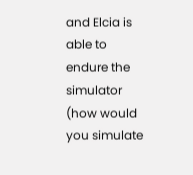and Elcia is able to endure the simulator (how would you simulate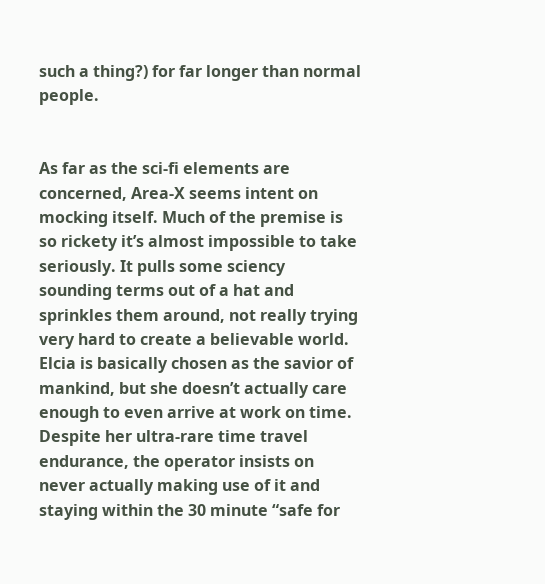such a thing?) for far longer than normal people.


As far as the sci-fi elements are concerned, Area-X seems intent on mocking itself. Much of the premise is so rickety it’s almost impossible to take seriously. It pulls some sciency sounding terms out of a hat and sprinkles them around, not really trying very hard to create a believable world. Elcia is basically chosen as the savior of mankind, but she doesn’t actually care enough to even arrive at work on time. Despite her ultra-rare time travel endurance, the operator insists on never actually making use of it and staying within the 30 minute “safe for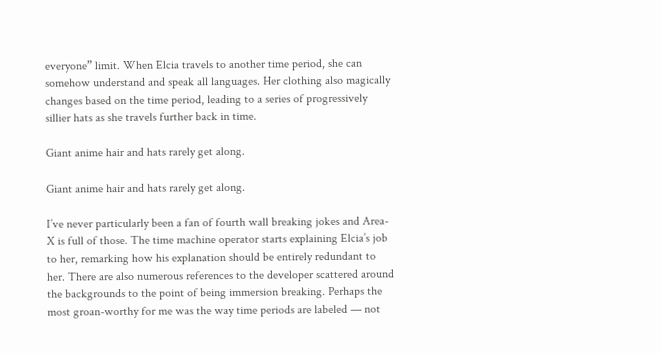everyone” limit. When Elcia travels to another time period, she can somehow understand and speak all languages. Her clothing also magically changes based on the time period, leading to a series of progressively sillier hats as she travels further back in time.

Giant anime hair and hats rarely get along.

Giant anime hair and hats rarely get along.

I’ve never particularly been a fan of fourth wall breaking jokes and Area-X is full of those. The time machine operator starts explaining Elcia’s job to her, remarking how his explanation should be entirely redundant to her. There are also numerous references to the developer scattered around the backgrounds to the point of being immersion breaking. Perhaps the most groan-worthy for me was the way time periods are labeled — not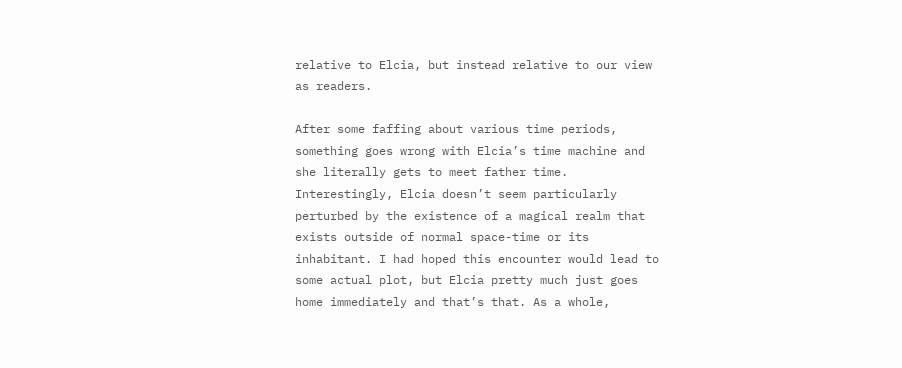relative to Elcia, but instead relative to our view as readers.

After some faffing about various time periods, something goes wrong with Elcia’s time machine and she literally gets to meet father time. Interestingly, Elcia doesn’t seem particularly perturbed by the existence of a magical realm that exists outside of normal space-time or its inhabitant. I had hoped this encounter would lead to some actual plot, but Elcia pretty much just goes home immediately and that’s that. As a whole,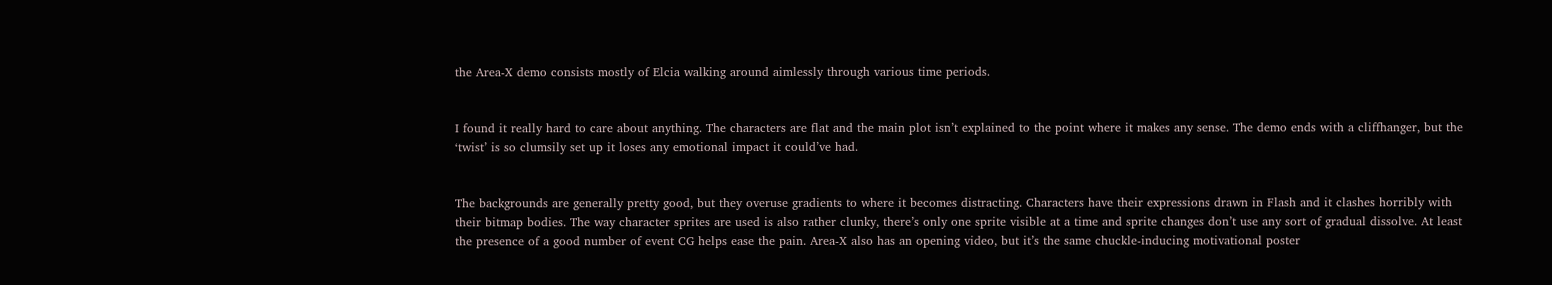the Area-X demo consists mostly of Elcia walking around aimlessly through various time periods.


I found it really hard to care about anything. The characters are flat and the main plot isn’t explained to the point where it makes any sense. The demo ends with a cliffhanger, but the ‘twist’ is so clumsily set up it loses any emotional impact it could’ve had.


The backgrounds are generally pretty good, but they overuse gradients to where it becomes distracting. Characters have their expressions drawn in Flash and it clashes horribly with their bitmap bodies. The way character sprites are used is also rather clunky, there’s only one sprite visible at a time and sprite changes don’t use any sort of gradual dissolve. At least the presence of a good number of event CG helps ease the pain. Area-X also has an opening video, but it’s the same chuckle-inducing motivational poster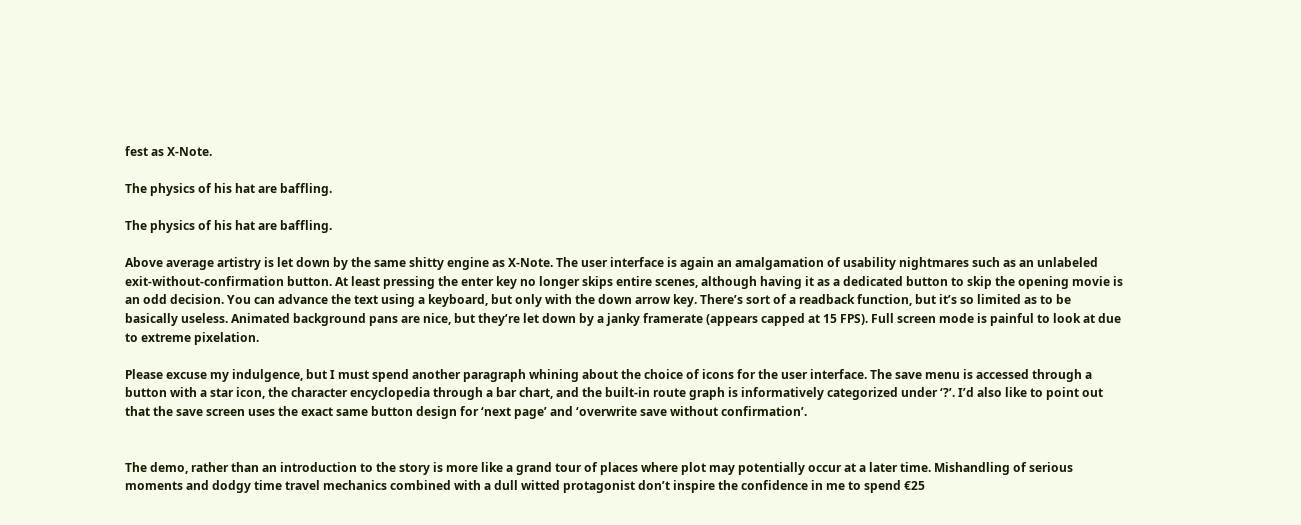fest as X-Note.

The physics of his hat are baffling.

The physics of his hat are baffling.

Above average artistry is let down by the same shitty engine as X-Note. The user interface is again an amalgamation of usability nightmares such as an unlabeled exit-without-confirmation button. At least pressing the enter key no longer skips entire scenes, although having it as a dedicated button to skip the opening movie is an odd decision. You can advance the text using a keyboard, but only with the down arrow key. There’s sort of a readback function, but it’s so limited as to be basically useless. Animated background pans are nice, but they’re let down by a janky framerate (appears capped at 15 FPS). Full screen mode is painful to look at due to extreme pixelation.

Please excuse my indulgence, but I must spend another paragraph whining about the choice of icons for the user interface. The save menu is accessed through a button with a star icon, the character encyclopedia through a bar chart, and the built-in route graph is informatively categorized under ‘?’. I’d also like to point out that the save screen uses the exact same button design for ‘next page’ and ‘overwrite save without confirmation’.


The demo, rather than an introduction to the story is more like a grand tour of places where plot may potentially occur at a later time. Mishandling of serious moments and dodgy time travel mechanics combined with a dull witted protagonist don’t inspire the confidence in me to spend €25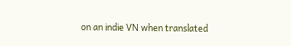on an indie VN when translated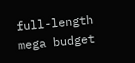full-length mega budget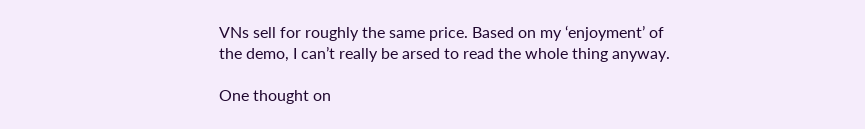VNs sell for roughly the same price. Based on my ‘enjoyment’ of the demo, I can’t really be arsed to read the whole thing anyway.

One thought on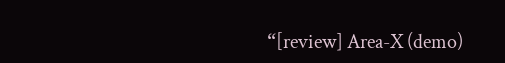“[review] Area-X (demo)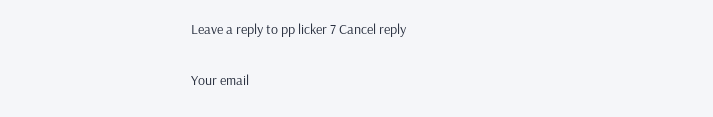Leave a reply to pp licker 7 Cancel reply

Your email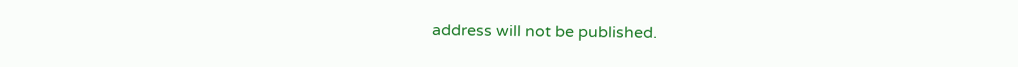address will not be published.